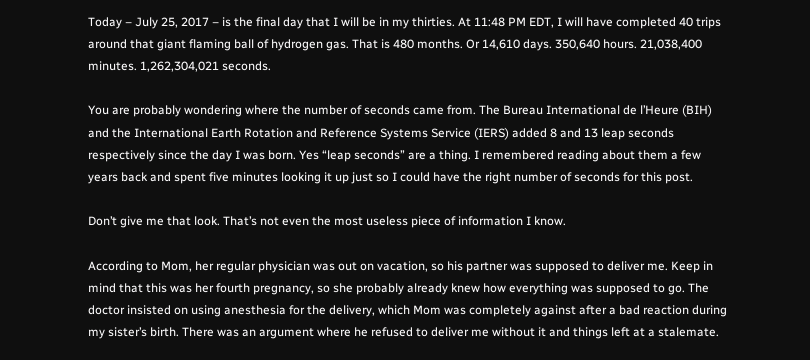Today – July 25, 2017 – is the final day that I will be in my thirties. At 11:48 PM EDT, I will have completed 40 trips around that giant flaming ball of hydrogen gas. That is 480 months. Or 14,610 days. 350,640 hours. 21,038,400 minutes. 1,262,304,021 seconds.

You are probably wondering where the number of seconds came from. The Bureau International de l’Heure (BIH) and the International Earth Rotation and Reference Systems Service (IERS) added 8 and 13 leap seconds respectively since the day I was born. Yes “leap seconds” are a thing. I remembered reading about them a few years back and spent five minutes looking it up just so I could have the right number of seconds for this post.

Don’t give me that look. That’s not even the most useless piece of information I know.

According to Mom, her regular physician was out on vacation, so his partner was supposed to deliver me. Keep in mind that this was her fourth pregnancy, so she probably already knew how everything was supposed to go. The doctor insisted on using anesthesia for the delivery, which Mom was completely against after a bad reaction during my sister’s birth. There was an argument where he refused to deliver me without it and things left at a stalemate.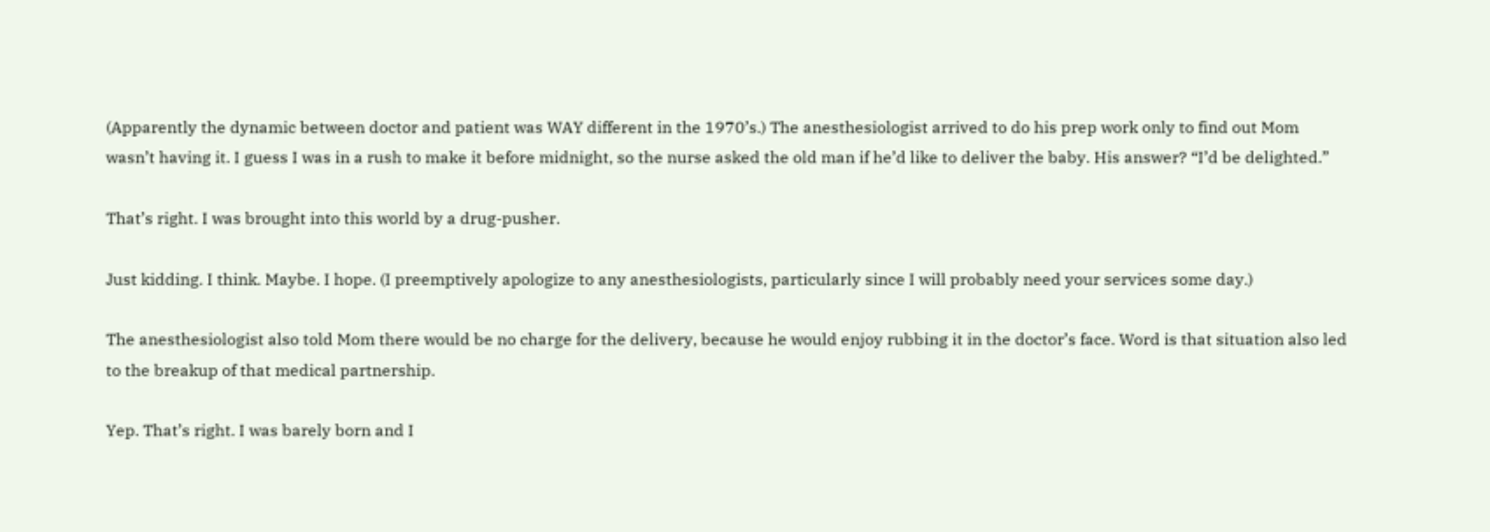(Apparently the dynamic between doctor and patient was WAY different in the 1970’s.) The anesthesiologist arrived to do his prep work only to find out Mom wasn’t having it. I guess I was in a rush to make it before midnight, so the nurse asked the old man if he’d like to deliver the baby. His answer? “I’d be delighted.”

That’s right. I was brought into this world by a drug-pusher.

Just kidding. I think. Maybe. I hope. (I preemptively apologize to any anesthesiologists, particularly since I will probably need your services some day.)

The anesthesiologist also told Mom there would be no charge for the delivery, because he would enjoy rubbing it in the doctor’s face. Word is that situation also led to the breakup of that medical partnership.

Yep. That’s right. I was barely born and I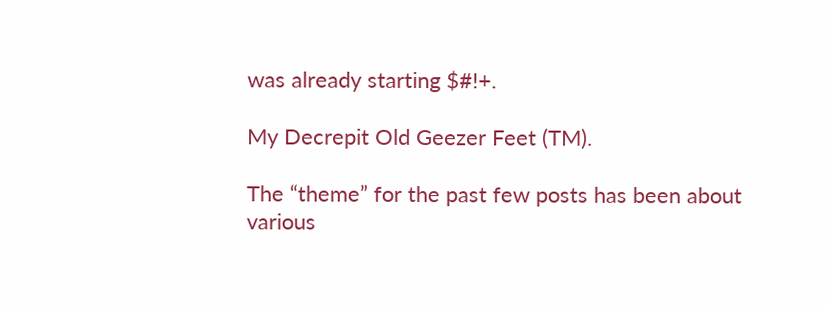was already starting $#!+.

My Decrepit Old Geezer Feet (TM).

The “theme” for the past few posts has been about various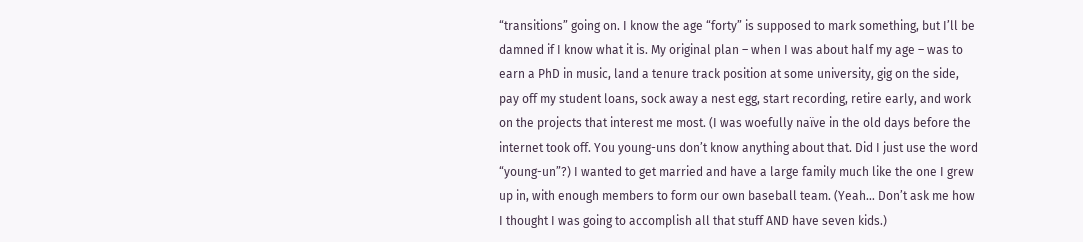“transitions” going on. I know the age “forty” is supposed to mark something, but I’ll be damned if I know what it is. My original plan – when I was about half my age – was to earn a PhD in music, land a tenure track position at some university, gig on the side, pay off my student loans, sock away a nest egg, start recording, retire early, and work on the projects that interest me most. (I was woefully naïve in the old days before the internet took off. You young-uns don’t know anything about that. Did I just use the word “young-un”?) I wanted to get married and have a large family much like the one I grew up in, with enough members to form our own baseball team. (Yeah… Don’t ask me how I thought I was going to accomplish all that stuff AND have seven kids.)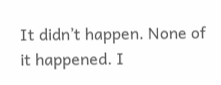It didn’t happen. None of it happened. I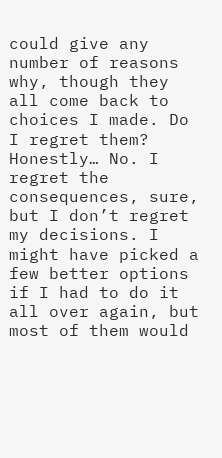could give any number of reasons why, though they all come back to choices I made. Do I regret them? Honestly… No. I regret the consequences, sure, but I don’t regret my decisions. I might have picked a few better options if I had to do it all over again, but most of them would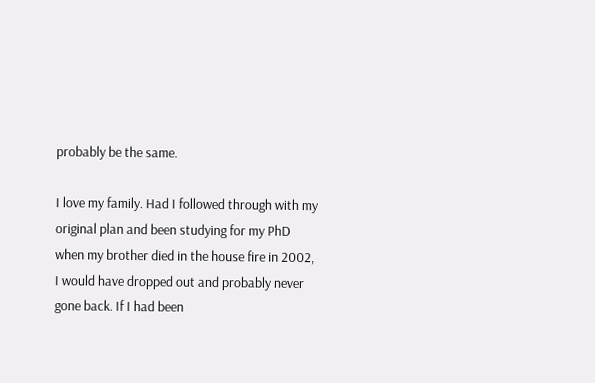probably be the same.

I love my family. Had I followed through with my original plan and been studying for my PhD when my brother died in the house fire in 2002, I would have dropped out and probably never gone back. If I had been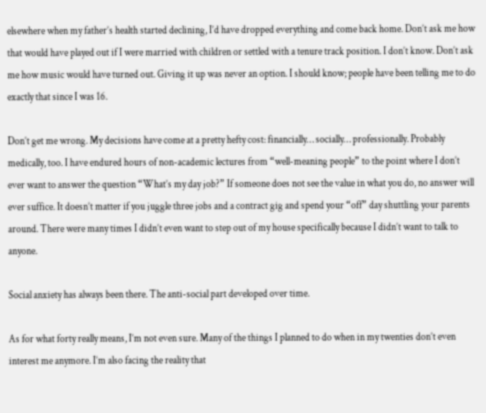elsewhere when my father’s health started declining, I’d have dropped everything and come back home. Don’t ask me how that would have played out if I were married with children or settled with a tenure track position. I don’t know. Don’t ask me how music would have turned out. Giving it up was never an option. I should know; people have been telling me to do exactly that since I was 16.

Don’t get me wrong. My decisions have come at a pretty hefty cost: financially… socially… professionally. Probably medically, too. I have endured hours of non-academic lectures from “well-meaning people” to the point where I don’t ever want to answer the question “What’s my day job?” If someone does not see the value in what you do, no answer will ever suffice. It doesn’t matter if you juggle three jobs and a contract gig and spend your “off” day shuttling your parents around. There were many times I didn’t even want to step out of my house specifically because I didn’t want to talk to anyone.

Social anxiety has always been there. The anti-social part developed over time.

As for what forty really means, I’m not even sure. Many of the things I planned to do when in my twenties don’t even interest me anymore. I’m also facing the reality that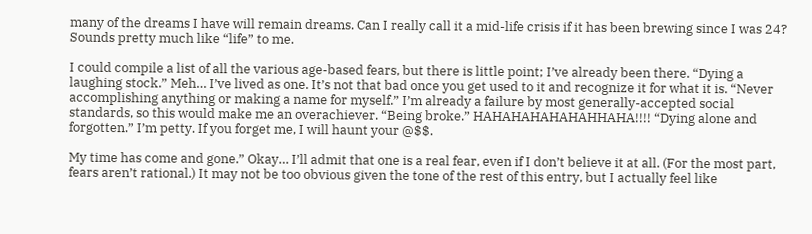many of the dreams I have will remain dreams. Can I really call it a mid-life crisis if it has been brewing since I was 24? Sounds pretty much like “life” to me.

I could compile a list of all the various age-based fears, but there is little point; I’ve already been there. “Dying a laughing stock.” Meh… I’ve lived as one. It’s not that bad once you get used to it and recognize it for what it is. “Never accomplishing anything or making a name for myself.” I’m already a failure by most generally-accepted social standards, so this would make me an overachiever. “Being broke.” HAHAHAHAHAHAHHAHA!!!! “Dying alone and forgotten.” I’m petty. If you forget me, I will haunt your @$$.

My time has come and gone.” Okay… I’ll admit that one is a real fear, even if I don’t believe it at all. (For the most part, fears aren’t rational.) It may not be too obvious given the tone of the rest of this entry, but I actually feel like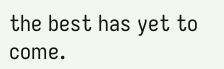the best has yet to come.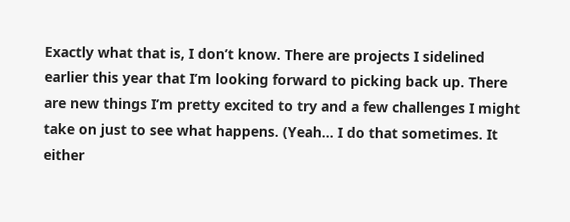Exactly what that is, I don’t know. There are projects I sidelined earlier this year that I’m looking forward to picking back up. There are new things I’m pretty excited to try and a few challenges I might take on just to see what happens. (Yeah… I do that sometimes. It either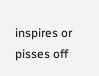inspires or pisses off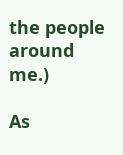the people around me.)

As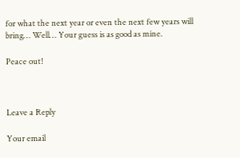for what the next year or even the next few years will bring… Well… Your guess is as good as mine.

Peace out!



Leave a Reply

Your email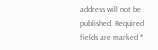address will not be published. Required fields are marked *